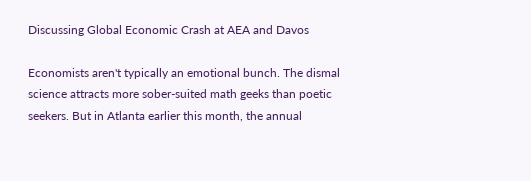Discussing Global Economic Crash at AEA and Davos

Economists aren't typically an emotional bunch. The dismal science attracts more sober-suited math geeks than poetic seekers. But in Atlanta earlier this month, the annual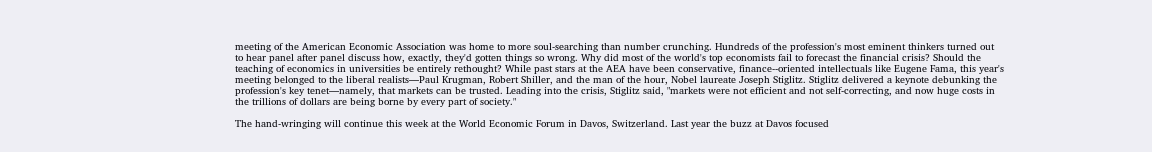meeting of the American Economic Association was home to more soul-searching than number crunching. Hundreds of the profession's most eminent thinkers turned out to hear panel after panel discuss how, exactly, they'd gotten things so wrong. Why did most of the world's top economists fail to forecast the financial crisis? Should the teaching of economics in universities be entirely rethought? While past stars at the AEA have been conservative, finance--oriented intellectuals like Eugene Fama, this year's meeting belonged to the liberal realists—Paul Krugman, Robert Shiller, and the man of the hour, Nobel laureate Joseph Stiglitz. Stiglitz delivered a keynote debunking the profession's key tenet—namely, that markets can be trusted. Leading into the crisis, Stiglitz said, "markets were not efficient and not self-correcting, and now huge costs in the trillions of dollars are being borne by every part of society."

The hand-wringing will continue this week at the World Economic Forum in Davos, Switzerland. Last year the buzz at Davos focused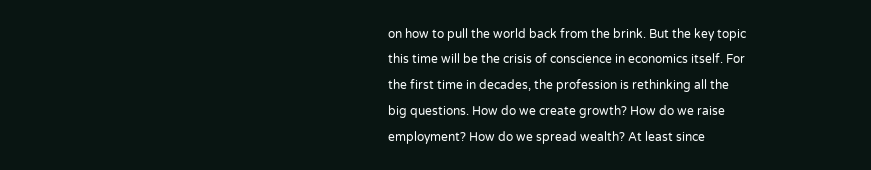on how to pull the world back from the brink. But the key topic this time will be the crisis of conscience in economics itself. For the first time in decades, the profession is rethinking all the big questions. How do we create growth? How do we raise employment? How do we spread wealth? At least since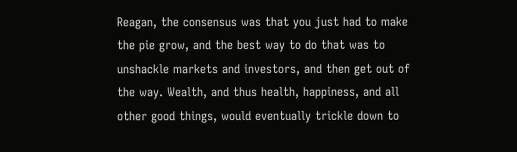Reagan, the consensus was that you just had to make the pie grow, and the best way to do that was to unshackle markets and investors, and then get out of the way. Wealth, and thus health, happiness, and all other good things, would eventually trickle down to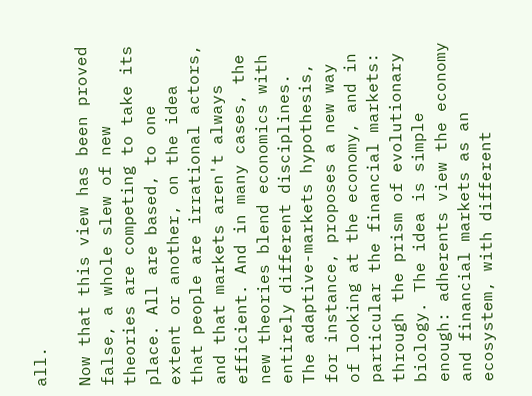all.

Now that this view has been proved false, a whole slew of new theories are competing to take its place. All are based, to one extent or another, on the idea that people are irrational actors, and that markets aren't always efficient. And in many cases, the new theories blend economics with entirely different disciplines. The adaptive-markets hypothesis, for instance, proposes a new way of looking at the economy, and in particular the financial markets: through the prism of evolutionary biology. The idea is simple enough: adherents view the economy and financial markets as an ecosystem, with different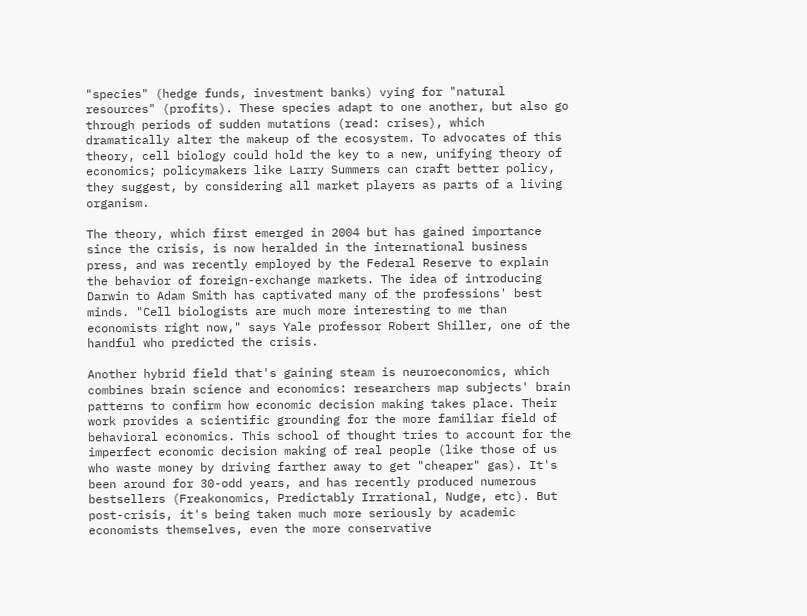"species" (hedge funds, investment banks) vying for "natural resources" (profits). These species adapt to one another, but also go through periods of sudden mutations (read: crises), which dramatically alter the makeup of the ecosystem. To advocates of this theory, cell biology could hold the key to a new, unifying theory of economics; policymakers like Larry Summers can craft better policy, they suggest, by considering all market players as parts of a living organism.

The theory, which first emerged in 2004 but has gained importance since the crisis, is now heralded in the international business press, and was recently employed by the Federal Reserve to explain the behavior of foreign-exchange markets. The idea of introducing Darwin to Adam Smith has captivated many of the professions' best minds. "Cell biologists are much more interesting to me than economists right now," says Yale professor Robert Shiller, one of the handful who predicted the crisis.

Another hybrid field that's gaining steam is neuroeconomics, which combines brain science and economics: researchers map subjects' brain patterns to confirm how economic decision making takes place. Their work provides a scientific grounding for the more familiar field of behavioral economics. This school of thought tries to account for the imperfect economic decision making of real people (like those of us who waste money by driving farther away to get "cheaper" gas). It's been around for 30-odd years, and has recently produced numerous bestsellers (Freakonomics, Predictably Irrational, Nudge, etc). But post-crisis, it's being taken much more seriously by academic economists themselves, even the more conservative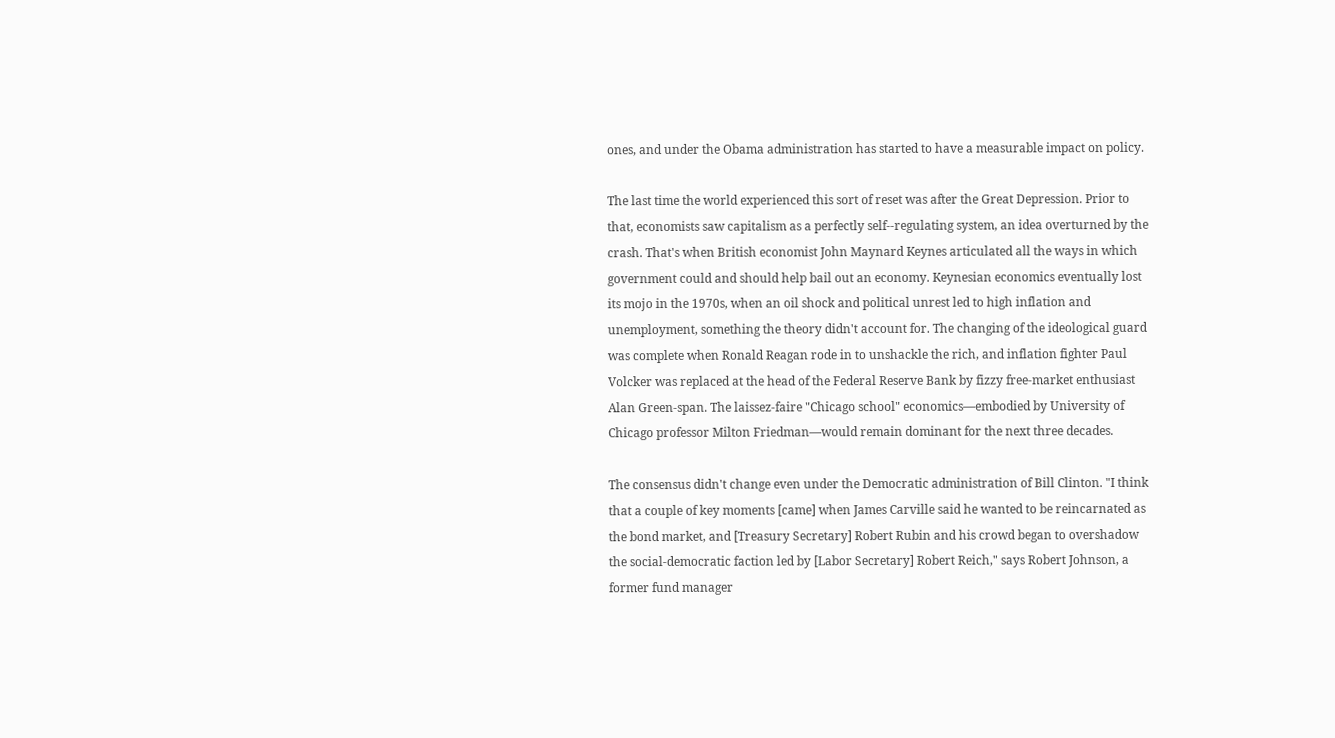ones, and under the Obama administration has started to have a measurable impact on policy.

The last time the world experienced this sort of reset was after the Great Depression. Prior to that, economists saw capitalism as a perfectly self--regulating system, an idea overturned by the crash. That's when British economist John Maynard Keynes articulated all the ways in which government could and should help bail out an economy. Keynesian economics eventually lost its mojo in the 1970s, when an oil shock and political unrest led to high inflation and unemployment, something the theory didn't account for. The changing of the ideological guard was complete when Ronald Reagan rode in to unshackle the rich, and inflation fighter Paul Volcker was replaced at the head of the Federal Reserve Bank by fizzy free-market enthusiast Alan Green-span. The laissez-faire "Chicago school" economics—embodied by University of Chicago professor Milton Friedman—would remain dominant for the next three decades.

The consensus didn't change even under the Democratic administration of Bill Clinton. "I think that a couple of key moments [came] when James Carville said he wanted to be reincarnated as the bond market, and [Treasury Secretary] Robert Rubin and his crowd began to overshadow the social-democratic faction led by [Labor Secretary] Robert Reich," says Robert Johnson, a former fund manager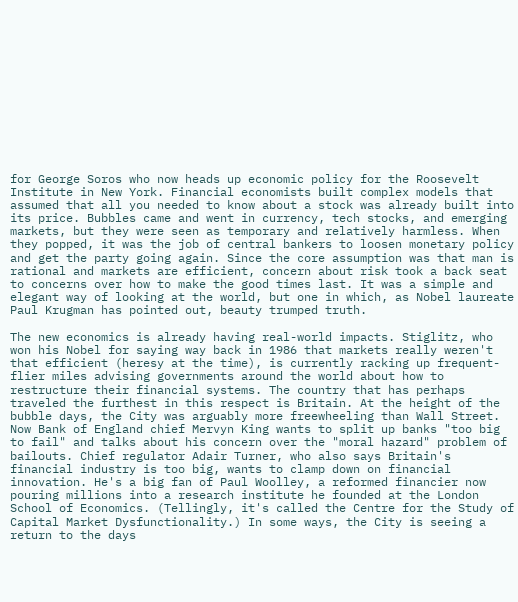for George Soros who now heads up economic policy for the Roosevelt Institute in New York. Financial economists built complex models that assumed that all you needed to know about a stock was already built into its price. Bubbles came and went in currency, tech stocks, and emerging markets, but they were seen as temporary and relatively harmless. When they popped, it was the job of central bankers to loosen monetary policy and get the party going again. Since the core assumption was that man is rational and markets are efficient, concern about risk took a back seat to concerns over how to make the good times last. It was a simple and elegant way of looking at the world, but one in which, as Nobel laureate Paul Krugman has pointed out, beauty trumped truth.

The new economics is already having real-world impacts. Stiglitz, who won his Nobel for saying way back in 1986 that markets really weren't that efficient (heresy at the time), is currently racking up frequent-flier miles advising governments around the world about how to restructure their financial systems. The country that has perhaps traveled the furthest in this respect is Britain. At the height of the bubble days, the City was arguably more freewheeling than Wall Street. Now Bank of England chief Mervyn King wants to split up banks "too big to fail" and talks about his concern over the "moral hazard" problem of bailouts. Chief regulator Adair Turner, who also says Britain's financial industry is too big, wants to clamp down on financial innovation. He's a big fan of Paul Woolley, a reformed financier now pouring millions into a research institute he founded at the London School of Economics. (Tellingly, it's called the Centre for the Study of Capital Market Dysfunctionality.) In some ways, the City is seeing a return to the days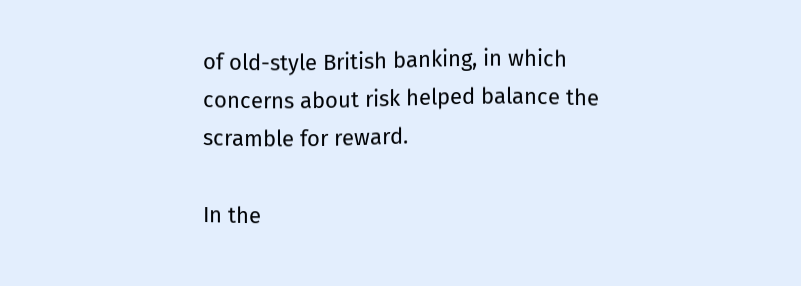of old-style British banking, in which concerns about risk helped balance the scramble for reward.

In the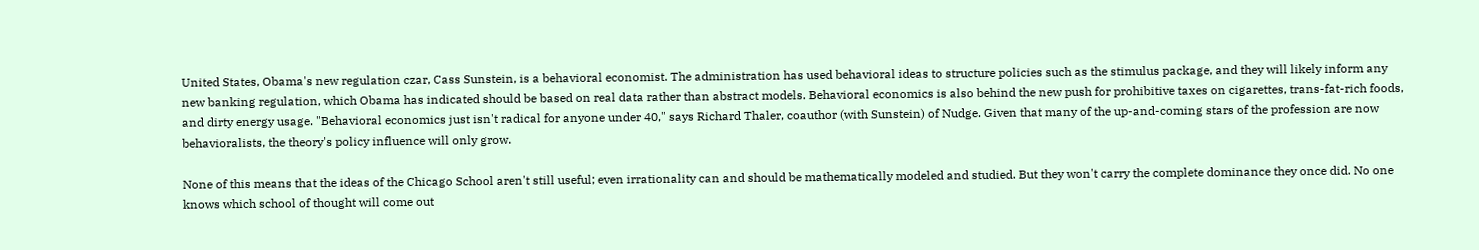United States, Obama's new regulation czar, Cass Sunstein, is a behavioral economist. The administration has used behavioral ideas to structure policies such as the stimulus package, and they will likely inform any new banking regulation, which Obama has indicated should be based on real data rather than abstract models. Behavioral economics is also behind the new push for prohibitive taxes on cigarettes, trans-fat-rich foods, and dirty energy usage. "Behavioral economics just isn't radical for anyone under 40," says Richard Thaler, coauthor (with Sunstein) of Nudge. Given that many of the up-and-coming stars of the profession are now behavioralists, the theory's policy influence will only grow.

None of this means that the ideas of the Chicago School aren't still useful; even irrationality can and should be mathematically modeled and studied. But they won't carry the complete dominance they once did. No one knows which school of thought will come out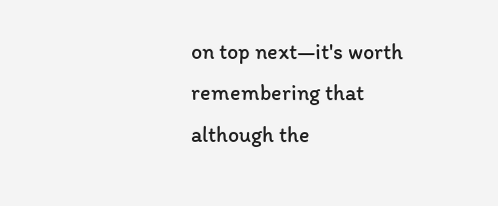on top next—it's worth remembering that although the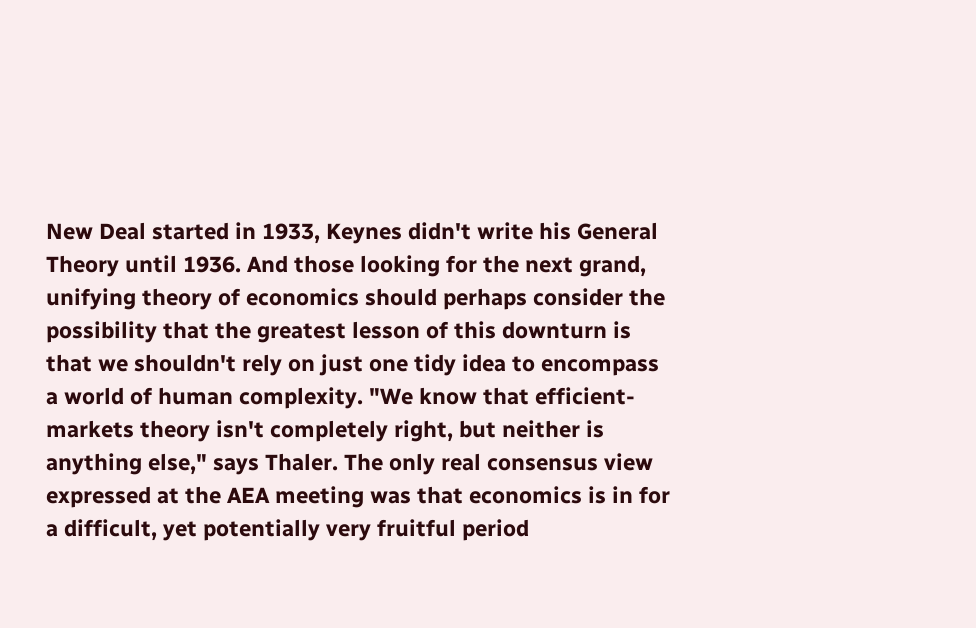New Deal started in 1933, Keynes didn't write his General Theory until 1936. And those looking for the next grand, unifying theory of economics should perhaps consider the possibility that the greatest lesson of this downturn is that we shouldn't rely on just one tidy idea to encompass a world of human complexity. "We know that efficient-markets theory isn't completely right, but neither is anything else," says Thaler. The only real consensus view expressed at the AEA meeting was that economics is in for a difficult, yet potentially very fruitful period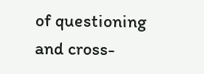of questioning and cross-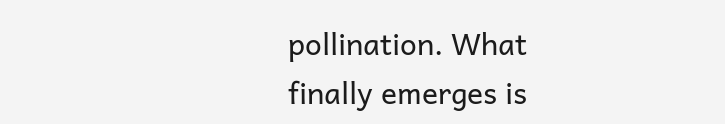pollination. What finally emerges is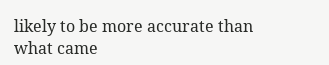likely to be more accurate than what came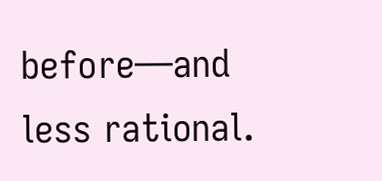before—and less rational.